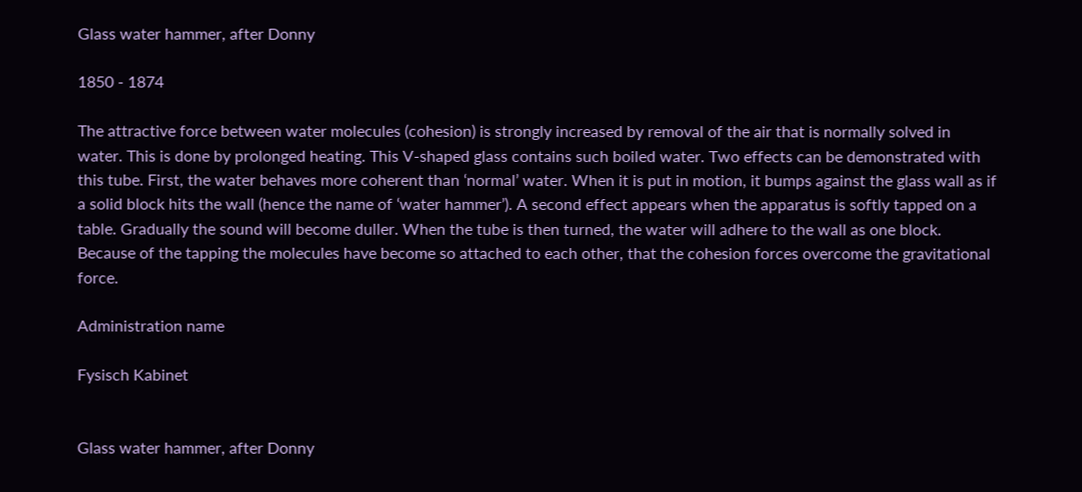Glass water hammer, after Donny

1850 - 1874

The attractive force between water molecules (cohesion) is strongly increased by removal of the air that is normally solved in water. This is done by prolonged heating. This V-shaped glass contains such boiled water. Two effects can be demonstrated with this tube. First, the water behaves more coherent than ‘normal’ water. When it is put in motion, it bumps against the glass wall as if a solid block hits the wall (hence the name of ‘water hammer’). A second effect appears when the apparatus is softly tapped on a table. Gradually the sound will become duller. When the tube is then turned, the water will adhere to the wall as one block. Because of the tapping the molecules have become so attached to each other, that the cohesion forces overcome the gravitational force.

Administration name

Fysisch Kabinet


Glass water hammer, after Donny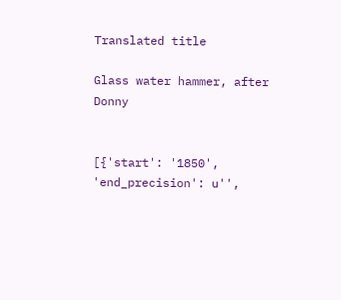Translated title

Glass water hammer, after Donny


[{'start': '1850', 'end_precision': u'',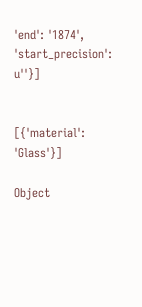'end': '1874', 'start_precision': u''}]


[{'material': 'Glass'}]

Object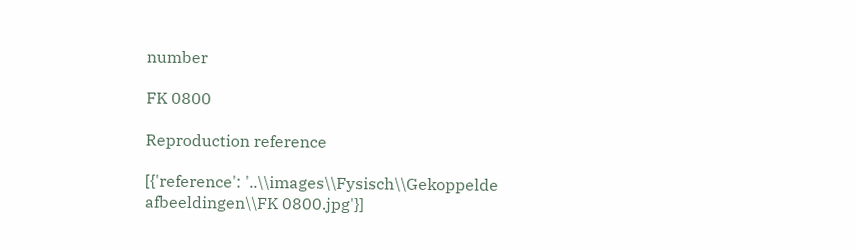number

FK 0800

Reproduction reference

[{'reference': '..\\images\\Fysisch\\Gekoppelde afbeeldingen\\FK 0800.jpg'}]